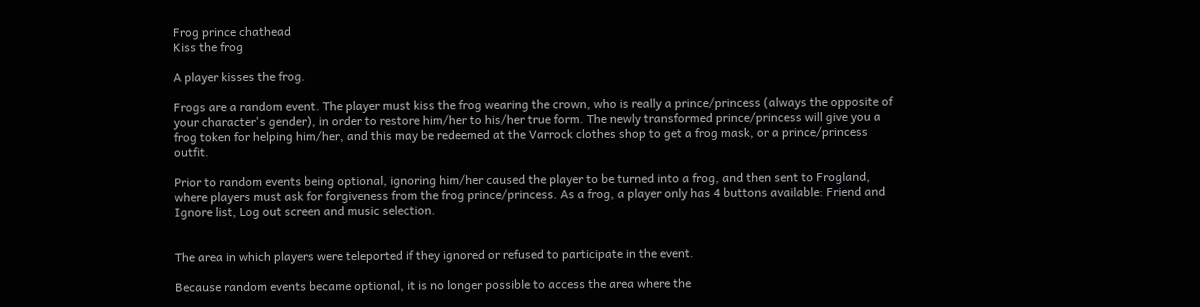Frog prince chathead
Kiss the frog

A player kisses the frog.

Frogs are a random event. The player must kiss the frog wearing the crown, who is really a prince/princess (always the opposite of your character's gender), in order to restore him/her to his/her true form. The newly transformed prince/princess will give you a frog token for helping him/her, and this may be redeemed at the Varrock clothes shop to get a frog mask, or a prince/princess outfit.

Prior to random events being optional, ignoring him/her caused the player to be turned into a frog, and then sent to Frogland, where players must ask for forgiveness from the frog prince/princess. As a frog, a player only has 4 buttons available: Friend and Ignore list, Log out screen and music selection.


The area in which players were teleported if they ignored or refused to participate in the event.

Because random events became optional, it is no longer possible to access the area where the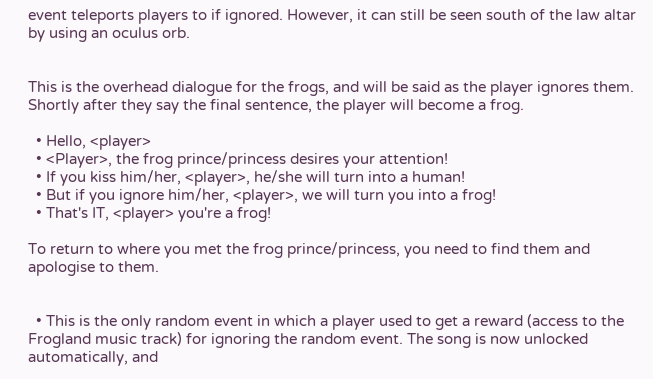event teleports players to if ignored. However, it can still be seen south of the law altar by using an oculus orb.


This is the overhead dialogue for the frogs, and will be said as the player ignores them. Shortly after they say the final sentence, the player will become a frog.

  • Hello, <player>
  • <Player>, the frog prince/princess desires your attention!
  • If you kiss him/her, <player>, he/she will turn into a human!
  • But if you ignore him/her, <player>, we will turn you into a frog!
  • That's IT, <player> you're a frog!

To return to where you met the frog prince/princess, you need to find them and apologise to them.


  • This is the only random event in which a player used to get a reward (access to the Frogland music track) for ignoring the random event. The song is now unlocked automatically, and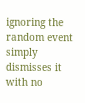ignoring the random event simply dismisses it with no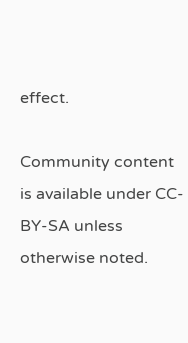effect.

Community content is available under CC-BY-SA unless otherwise noted.